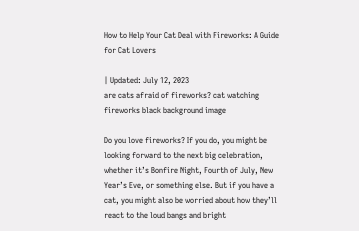How to Help Your Cat Deal with Fireworks: A Guide for Cat Lovers

| Updated: July 12, 2023
are cats afraid of fireworks? cat watching fireworks black background image

Do you love fireworks? If you do, you might be looking forward to the next big celebration, whether it’s Bonfire Night, Fourth of July, New Year’s Eve, or something else. But if you have a cat, you might also be worried about how they’ll react to the loud bangs and bright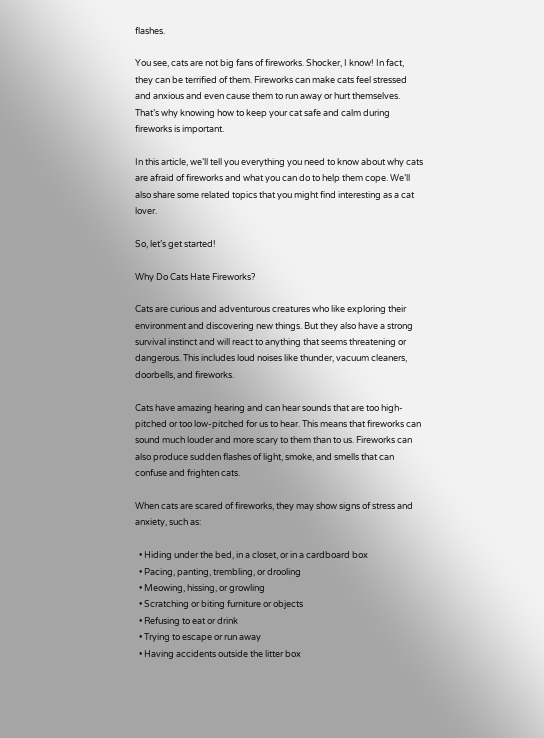flashes.

You see, cats are not big fans of fireworks. Shocker, I know! In fact, they can be terrified of them. Fireworks can make cats feel stressed and anxious and even cause them to run away or hurt themselves. That’s why knowing how to keep your cat safe and calm during fireworks is important.

In this article, we’ll tell you everything you need to know about why cats are afraid of fireworks and what you can do to help them cope. We’ll also share some related topics that you might find interesting as a cat lover.

So, let’s get started!

Why Do Cats Hate Fireworks?

Cats are curious and adventurous creatures who like exploring their environment and discovering new things. But they also have a strong survival instinct and will react to anything that seems threatening or dangerous. This includes loud noises like thunder, vacuum cleaners, doorbells, and fireworks.

Cats have amazing hearing and can hear sounds that are too high-pitched or too low-pitched for us to hear. This means that fireworks can sound much louder and more scary to them than to us. Fireworks can also produce sudden flashes of light, smoke, and smells that can confuse and frighten cats.

When cats are scared of fireworks, they may show signs of stress and anxiety, such as:

  • Hiding under the bed, in a closet, or in a cardboard box
  • Pacing, panting, trembling, or drooling
  • Meowing, hissing, or growling
  • Scratching or biting furniture or objects
  • Refusing to eat or drink
  • Trying to escape or run away
  • Having accidents outside the litter box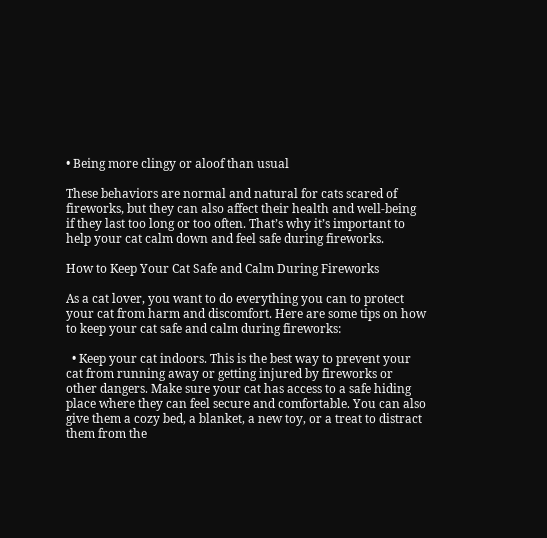• Being more clingy or aloof than usual

These behaviors are normal and natural for cats scared of fireworks, but they can also affect their health and well-being if they last too long or too often. That’s why it’s important to help your cat calm down and feel safe during fireworks.

How to Keep Your Cat Safe and Calm During Fireworks

As a cat lover, you want to do everything you can to protect your cat from harm and discomfort. Here are some tips on how to keep your cat safe and calm during fireworks:

  • Keep your cat indoors. This is the best way to prevent your cat from running away or getting injured by fireworks or other dangers. Make sure your cat has access to a safe hiding place where they can feel secure and comfortable. You can also give them a cozy bed, a blanket, a new toy, or a treat to distract them from the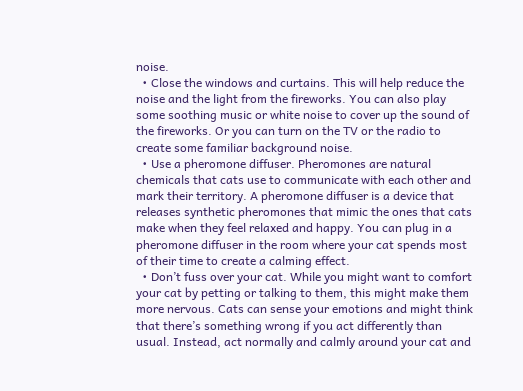noise.
  • Close the windows and curtains. This will help reduce the noise and the light from the fireworks. You can also play some soothing music or white noise to cover up the sound of the fireworks. Or you can turn on the TV or the radio to create some familiar background noise.
  • Use a pheromone diffuser. Pheromones are natural chemicals that cats use to communicate with each other and mark their territory. A pheromone diffuser is a device that releases synthetic pheromones that mimic the ones that cats make when they feel relaxed and happy. You can plug in a pheromone diffuser in the room where your cat spends most of their time to create a calming effect.
  • Don’t fuss over your cat. While you might want to comfort your cat by petting or talking to them, this might make them more nervous. Cats can sense your emotions and might think that there’s something wrong if you act differently than usual. Instead, act normally and calmly around your cat and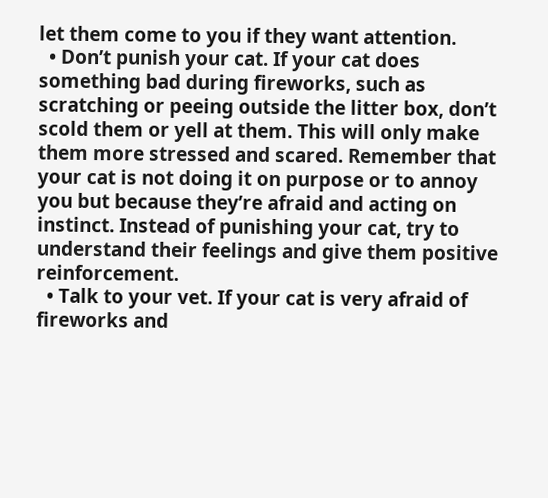let them come to you if they want attention.
  • Don’t punish your cat. If your cat does something bad during fireworks, such as scratching or peeing outside the litter box, don’t scold them or yell at them. This will only make them more stressed and scared. Remember that your cat is not doing it on purpose or to annoy you but because they’re afraid and acting on instinct. Instead of punishing your cat, try to understand their feelings and give them positive reinforcement.
  • Talk to your vet. If your cat is very afraid of fireworks and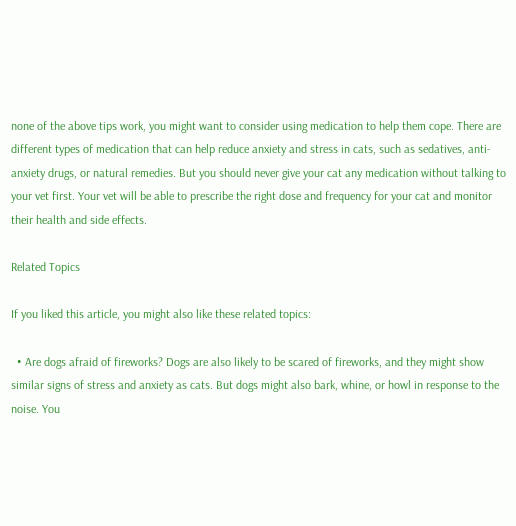none of the above tips work, you might want to consider using medication to help them cope. There are different types of medication that can help reduce anxiety and stress in cats, such as sedatives, anti-anxiety drugs, or natural remedies. But you should never give your cat any medication without talking to your vet first. Your vet will be able to prescribe the right dose and frequency for your cat and monitor their health and side effects.

Related Topics

If you liked this article, you might also like these related topics:

  • Are dogs afraid of fireworks? Dogs are also likely to be scared of fireworks, and they might show similar signs of stress and anxiety as cats. But dogs might also bark, whine, or howl in response to the noise. You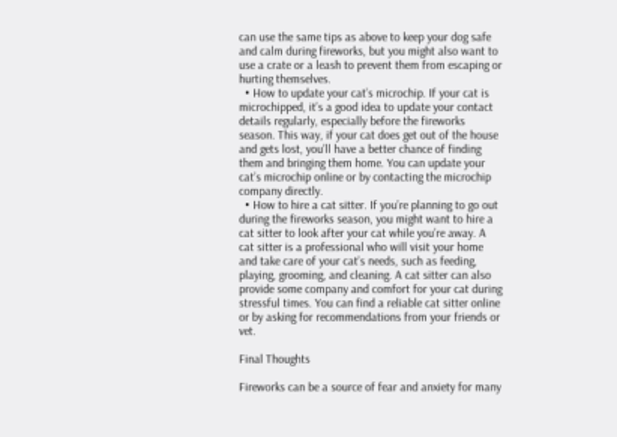can use the same tips as above to keep your dog safe and calm during fireworks, but you might also want to use a crate or a leash to prevent them from escaping or hurting themselves.
  • How to update your cat’s microchip. If your cat is microchipped, it’s a good idea to update your contact details regularly, especially before the fireworks season. This way, if your cat does get out of the house and gets lost, you’ll have a better chance of finding them and bringing them home. You can update your cat’s microchip online or by contacting the microchip company directly.
  • How to hire a cat sitter. If you’re planning to go out during the fireworks season, you might want to hire a cat sitter to look after your cat while you’re away. A cat sitter is a professional who will visit your home and take care of your cat’s needs, such as feeding, playing, grooming, and cleaning. A cat sitter can also provide some company and comfort for your cat during stressful times. You can find a reliable cat sitter online or by asking for recommendations from your friends or vet.

Final Thoughts

Fireworks can be a source of fear and anxiety for many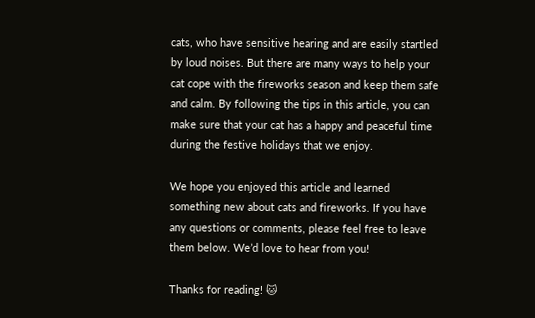cats, who have sensitive hearing and are easily startled by loud noises. But there are many ways to help your cat cope with the fireworks season and keep them safe and calm. By following the tips in this article, you can make sure that your cat has a happy and peaceful time during the festive holidays that we enjoy.

We hope you enjoyed this article and learned something new about cats and fireworks. If you have any questions or comments, please feel free to leave them below. We’d love to hear from you!

Thanks for reading! 🐱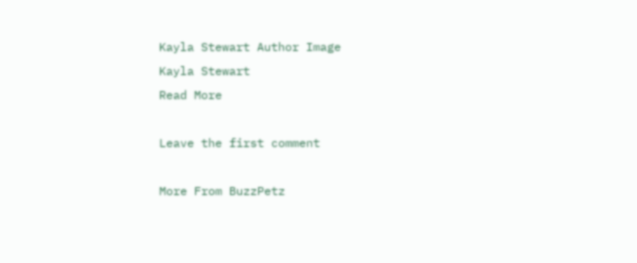Kayla Stewart Author Image
Kayla Stewart
Read More

Leave the first comment

More From BuzzPetz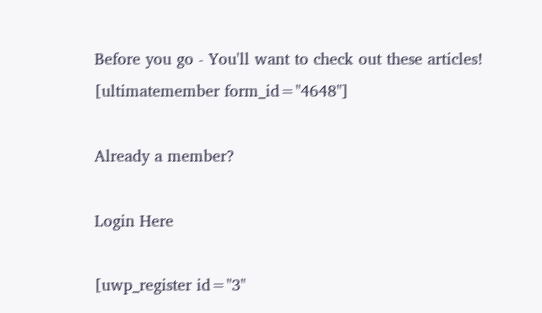Before you go - You'll want to check out these articles!
[ultimatemember form_id="4648"]

Already a member?

Login Here

[uwp_register id="3"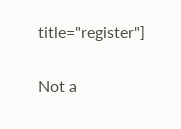title="register"]

Not a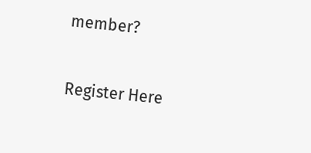member?

Register Here